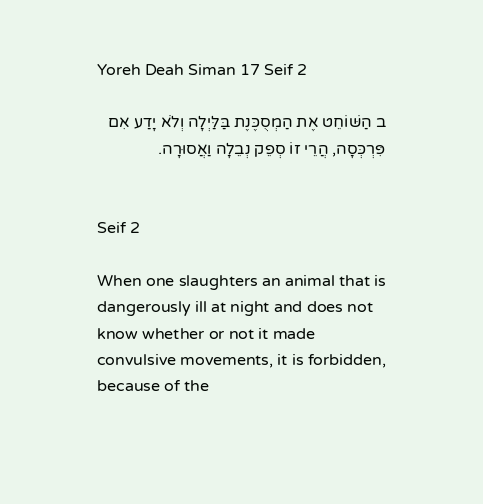Yoreh Deah Siman 17 Seif 2

ב הַשּׁוֹחֵט אֶת הַמְסֻכֶּנֶת בַּלַּיְלָה וְלֹא יָדַע אִם פִּרְכְּסָה, הֲרֵי זוֹ סְפֵק נְבֵלָה וַאֲסוּרָה.


Seif 2

When one slaughters an animal that is dangerously ill at night and does not know whether or not it made convulsive movements, it is forbidden, because of the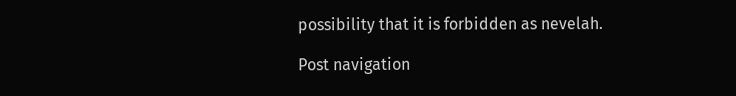possibility that it is forbidden as nevelah.

Post navigation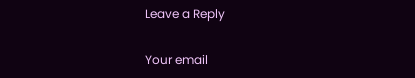Leave a Reply

Your email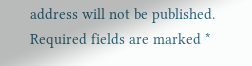address will not be published. Required fields are marked *